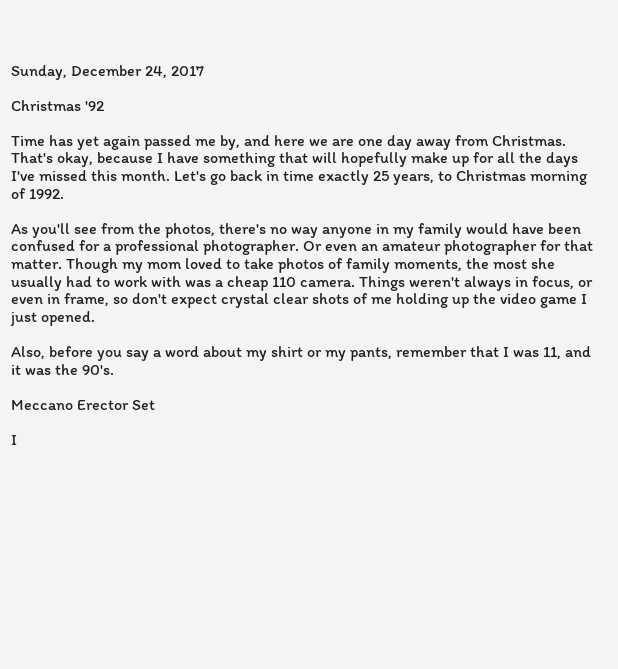Sunday, December 24, 2017

Christmas '92

Time has yet again passed me by, and here we are one day away from Christmas. That's okay, because I have something that will hopefully make up for all the days I've missed this month. Let's go back in time exactly 25 years, to Christmas morning of 1992.

As you'll see from the photos, there's no way anyone in my family would have been confused for a professional photographer. Or even an amateur photographer for that matter. Though my mom loved to take photos of family moments, the most she usually had to work with was a cheap 110 camera. Things weren't always in focus, or even in frame, so don't expect crystal clear shots of me holding up the video game I just opened.

Also, before you say a word about my shirt or my pants, remember that I was 11, and it was the 90's.

Meccano Erector Set

I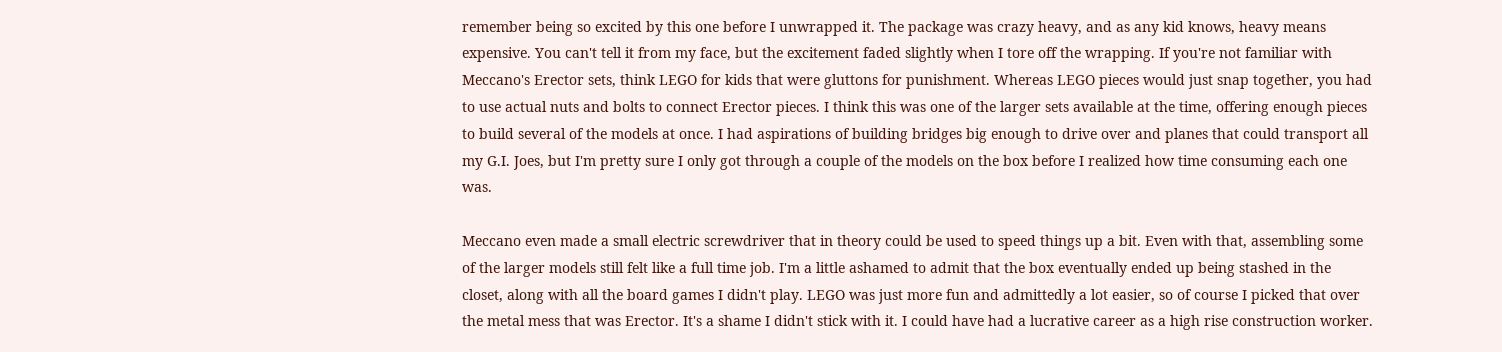remember being so excited by this one before I unwrapped it. The package was crazy heavy, and as any kid knows, heavy means expensive. You can't tell it from my face, but the excitement faded slightly when I tore off the wrapping. If you're not familiar with Meccano's Erector sets, think LEGO for kids that were gluttons for punishment. Whereas LEGO pieces would just snap together, you had to use actual nuts and bolts to connect Erector pieces. I think this was one of the larger sets available at the time, offering enough pieces to build several of the models at once. I had aspirations of building bridges big enough to drive over and planes that could transport all my G.I. Joes, but I'm pretty sure I only got through a couple of the models on the box before I realized how time consuming each one was.

Meccano even made a small electric screwdriver that in theory could be used to speed things up a bit. Even with that, assembling some of the larger models still felt like a full time job. I'm a little ashamed to admit that the box eventually ended up being stashed in the closet, along with all the board games I didn't play. LEGO was just more fun and admittedly a lot easier, so of course I picked that over the metal mess that was Erector. It's a shame I didn't stick with it. I could have had a lucrative career as a high rise construction worker.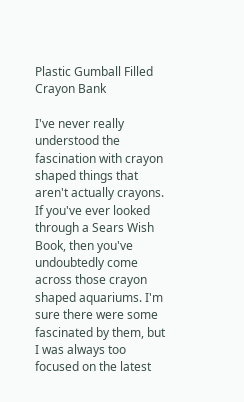Plastic Gumball Filled Crayon Bank

I've never really understood the fascination with crayon shaped things that aren't actually crayons. If you've ever looked through a Sears Wish Book, then you've undoubtedly come across those crayon shaped aquariums. I'm sure there were some fascinated by them, but I was always too focused on the latest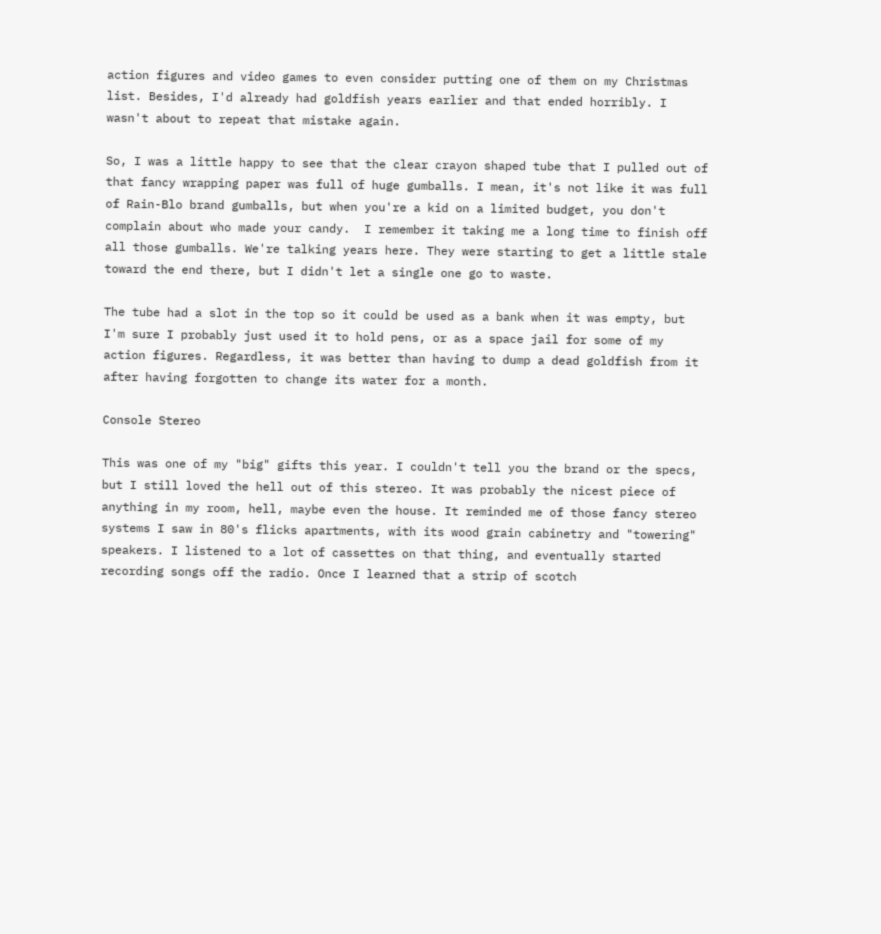action figures and video games to even consider putting one of them on my Christmas list. Besides, I'd already had goldfish years earlier and that ended horribly. I wasn't about to repeat that mistake again.

So, I was a little happy to see that the clear crayon shaped tube that I pulled out of that fancy wrapping paper was full of huge gumballs. I mean, it's not like it was full of Rain-Blo brand gumballs, but when you're a kid on a limited budget, you don't complain about who made your candy.  I remember it taking me a long time to finish off all those gumballs. We're talking years here. They were starting to get a little stale toward the end there, but I didn't let a single one go to waste.

The tube had a slot in the top so it could be used as a bank when it was empty, but I'm sure I probably just used it to hold pens, or as a space jail for some of my action figures. Regardless, it was better than having to dump a dead goldfish from it after having forgotten to change its water for a month.

Console Stereo

This was one of my "big" gifts this year. I couldn't tell you the brand or the specs, but I still loved the hell out of this stereo. It was probably the nicest piece of anything in my room, hell, maybe even the house. It reminded me of those fancy stereo systems I saw in 80's flicks apartments, with its wood grain cabinetry and "towering" speakers. I listened to a lot of cassettes on that thing, and eventually started recording songs off the radio. Once I learned that a strip of scotch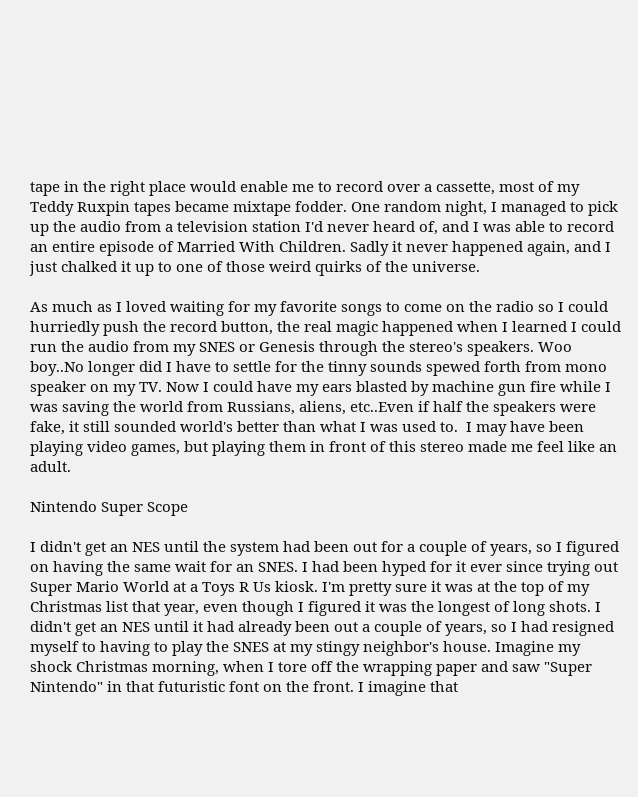tape in the right place would enable me to record over a cassette, most of my Teddy Ruxpin tapes became mixtape fodder. One random night, I managed to pick up the audio from a television station I'd never heard of, and I was able to record an entire episode of Married With Children. Sadly it never happened again, and I just chalked it up to one of those weird quirks of the universe.

As much as I loved waiting for my favorite songs to come on the radio so I could hurriedly push the record button, the real magic happened when I learned I could run the audio from my SNES or Genesis through the stereo's speakers. Woo boy..No longer did I have to settle for the tinny sounds spewed forth from mono speaker on my TV. Now I could have my ears blasted by machine gun fire while I was saving the world from Russians, aliens, etc..Even if half the speakers were fake, it still sounded world's better than what I was used to.  I may have been playing video games, but playing them in front of this stereo made me feel like an adult.

Nintendo Super Scope

I didn't get an NES until the system had been out for a couple of years, so I figured on having the same wait for an SNES. I had been hyped for it ever since trying out Super Mario World at a Toys R Us kiosk. I'm pretty sure it was at the top of my Christmas list that year, even though I figured it was the longest of long shots. I didn't get an NES until it had already been out a couple of years, so I had resigned myself to having to play the SNES at my stingy neighbor's house. Imagine my shock Christmas morning, when I tore off the wrapping paper and saw "Super Nintendo" in that futuristic font on the front. I imagine that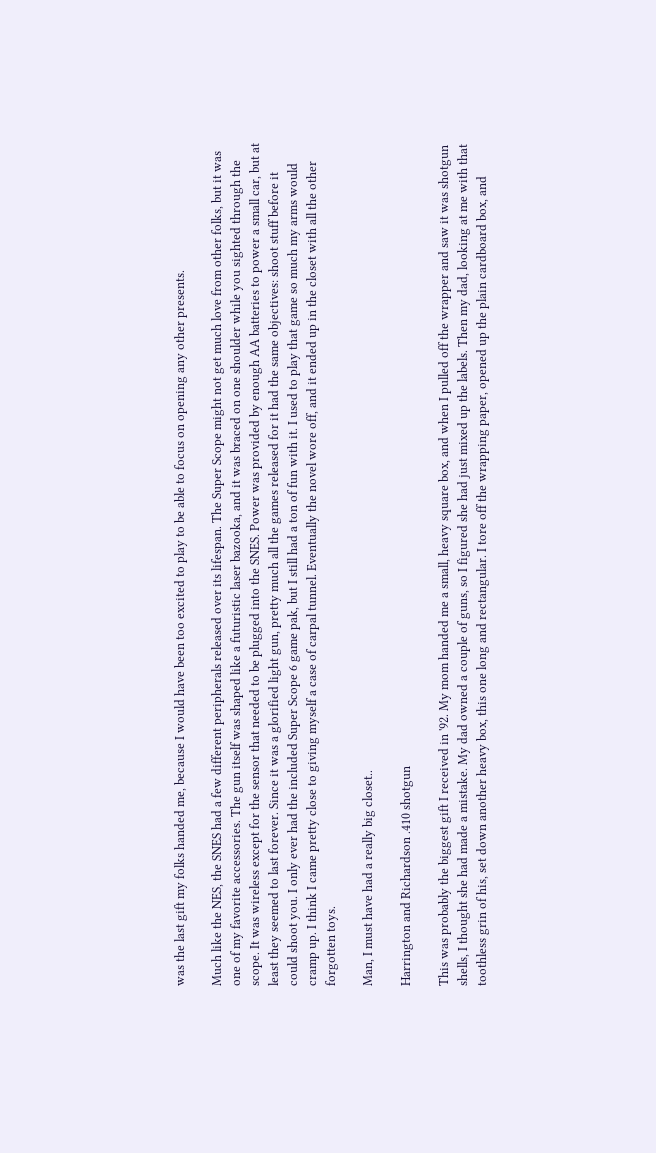was the last gift my folks handed me, because I would have been too excited to play to be able to focus on opening any other presents.

Much like the NES, the SNES had a few different peripherals released over its lifespan. The Super Scope might not get much love from other folks, but it was one of my favorite accessories. The gun itself was shaped like a futuristic laser bazooka, and it was braced on one shoulder while you sighted through the scope. It was wireless except for the sensor that needed to be plugged into the SNES. Power was provided by enough AA batteries to power a small car, but at least they seemed to last forever. Since it was a glorified light gun, pretty much all the games released for it had the same objectives: shoot stuff before it could shoot you. I only ever had the included Super Scope 6 game pak, but I still had a ton of fun with it. I used to play that game so much my arms would cramp up. I think I came pretty close to giving myself a case of carpal tunnel. Eventually the novel wore off, and it ended up in the closet with all the other forgotten toys.

Man, I must have had a really big closet..

Harrington and Richardson .410 shotgun

This was probably the biggest gift I received in '92. My mom handed me a small, heavy square box, and when I pulled off the wrapper and saw it was shotgun shells, I thought she had made a mistake. My dad owned a couple of guns, so I figured she had just mixed up the labels. Then my dad, looking at me with that toothless grin of his, set down another heavy box, this one long and rectangular. I tore off the wrapping paper, opened up the plain cardboard box, and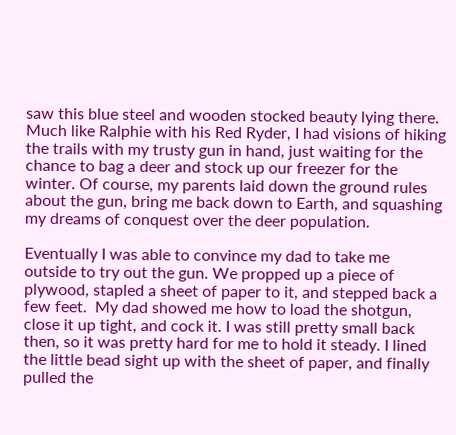saw this blue steel and wooden stocked beauty lying there. Much like Ralphie with his Red Ryder, I had visions of hiking the trails with my trusty gun in hand, just waiting for the chance to bag a deer and stock up our freezer for the winter. Of course, my parents laid down the ground rules about the gun, bring me back down to Earth, and squashing my dreams of conquest over the deer population.

Eventually I was able to convince my dad to take me outside to try out the gun. We propped up a piece of plywood, stapled a sheet of paper to it, and stepped back a few feet.  My dad showed me how to load the shotgun, close it up tight, and cock it. I was still pretty small back then, so it was pretty hard for me to hold it steady. I lined the little bead sight up with the sheet of paper, and finally pulled the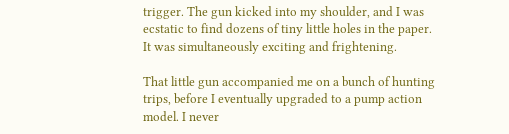trigger. The gun kicked into my shoulder, and I was ecstatic to find dozens of tiny little holes in the paper. It was simultaneously exciting and frightening.

That little gun accompanied me on a bunch of hunting trips, before I eventually upgraded to a pump action model. I never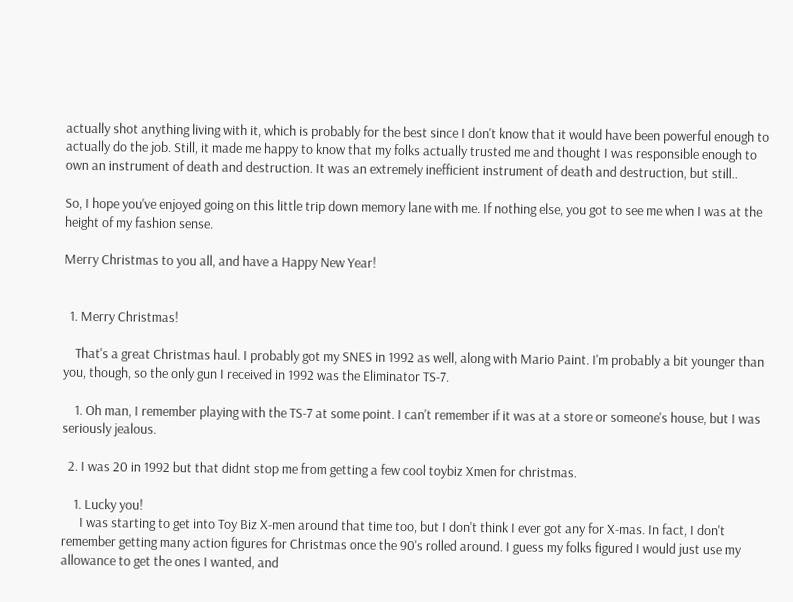actually shot anything living with it, which is probably for the best since I don't know that it would have been powerful enough to actually do the job. Still, it made me happy to know that my folks actually trusted me and thought I was responsible enough to own an instrument of death and destruction. It was an extremely inefficient instrument of death and destruction, but still..

So, I hope you've enjoyed going on this little trip down memory lane with me. If nothing else, you got to see me when I was at the height of my fashion sense.

Merry Christmas to you all, and have a Happy New Year!


  1. Merry Christmas!

    That's a great Christmas haul. I probably got my SNES in 1992 as well, along with Mario Paint. I'm probably a bit younger than you, though, so the only gun I received in 1992 was the Eliminator TS-7.

    1. Oh man, I remember playing with the TS-7 at some point. I can't remember if it was at a store or someone's house, but I was seriously jealous.

  2. I was 20 in 1992 but that didnt stop me from getting a few cool toybiz Xmen for christmas.

    1. Lucky you!
      I was starting to get into Toy Biz X-men around that time too, but I don't think I ever got any for X-mas. In fact, I don't remember getting many action figures for Christmas once the 90's rolled around. I guess my folks figured I would just use my allowance to get the ones I wanted, and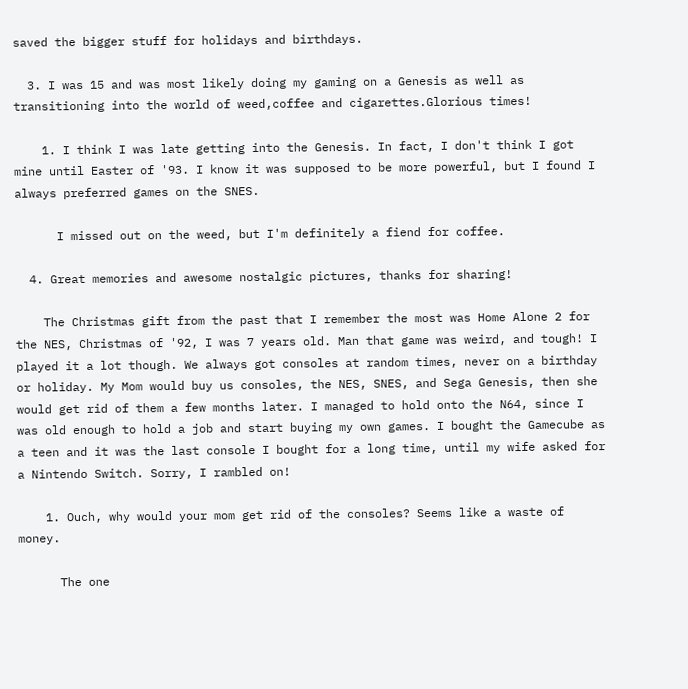saved the bigger stuff for holidays and birthdays.

  3. I was 15 and was most likely doing my gaming on a Genesis as well as transitioning into the world of weed,coffee and cigarettes.Glorious times!

    1. I think I was late getting into the Genesis. In fact, I don't think I got mine until Easter of '93. I know it was supposed to be more powerful, but I found I always preferred games on the SNES.

      I missed out on the weed, but I'm definitely a fiend for coffee.

  4. Great memories and awesome nostalgic pictures, thanks for sharing!

    The Christmas gift from the past that I remember the most was Home Alone 2 for the NES, Christmas of '92, I was 7 years old. Man that game was weird, and tough! I played it a lot though. We always got consoles at random times, never on a birthday or holiday. My Mom would buy us consoles, the NES, SNES, and Sega Genesis, then she would get rid of them a few months later. I managed to hold onto the N64, since I was old enough to hold a job and start buying my own games. I bought the Gamecube as a teen and it was the last console I bought for a long time, until my wife asked for a Nintendo Switch. Sorry, I rambled on!

    1. Ouch, why would your mom get rid of the consoles? Seems like a waste of money.

      The one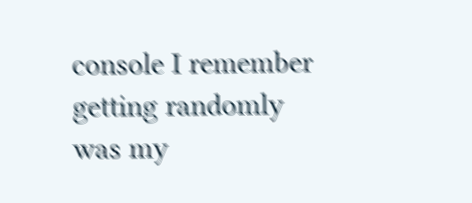console I remember getting randomly was my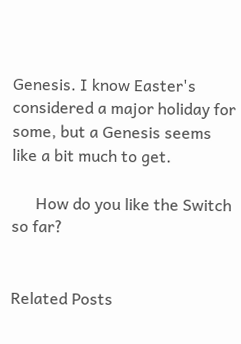Genesis. I know Easter's considered a major holiday for some, but a Genesis seems like a bit much to get.

      How do you like the Switch so far?


Related Posts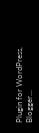Plugin for WordPress, Blogger...